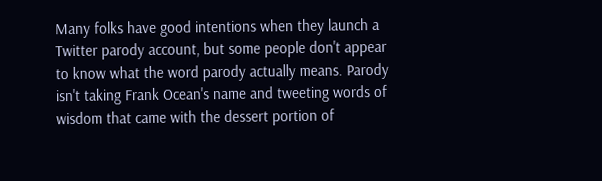Many folks have good intentions when they launch a Twitter parody account, but some people don't appear to know what the word parody actually means. Parody isn't taking Frank Ocean's name and tweeting words of wisdom that came with the dessert portion of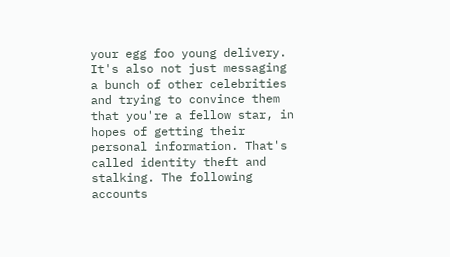your egg foo young delivery. It's also not just messaging a bunch of other celebrities and trying to convince them that you're a fellow star, in hopes of getting their personal information. That's called identity theft and stalking. The following accounts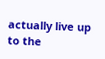actually live up to the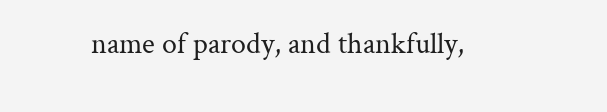name of parody, and thankfully,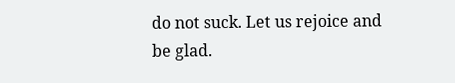do not suck. Let us rejoice and be glad.